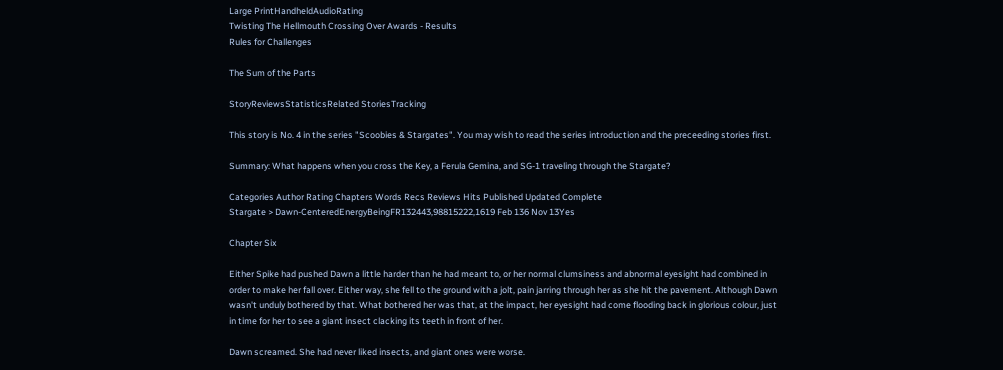Large PrintHandheldAudioRating
Twisting The Hellmouth Crossing Over Awards - Results
Rules for Challenges

The Sum of the Parts

StoryReviewsStatisticsRelated StoriesTracking

This story is No. 4 in the series "Scoobies & Stargates". You may wish to read the series introduction and the preceeding stories first.

Summary: What happens when you cross the Key, a Ferula Gemina, and SG-1 traveling through the Stargate?

Categories Author Rating Chapters Words Recs Reviews Hits Published Updated Complete
Stargate > Dawn-CenteredEnergyBeingFR132443,98815222,1619 Feb 136 Nov 13Yes

Chapter Six

Either Spike had pushed Dawn a little harder than he had meant to, or her normal clumsiness and abnormal eyesight had combined in order to make her fall over. Either way, she fell to the ground with a jolt, pain jarring through her as she hit the pavement. Although Dawn wasn't unduly bothered by that. What bothered her was that, at the impact, her eyesight had come flooding back in glorious colour, just in time for her to see a giant insect clacking its teeth in front of her.

Dawn screamed. She had never liked insects, and giant ones were worse.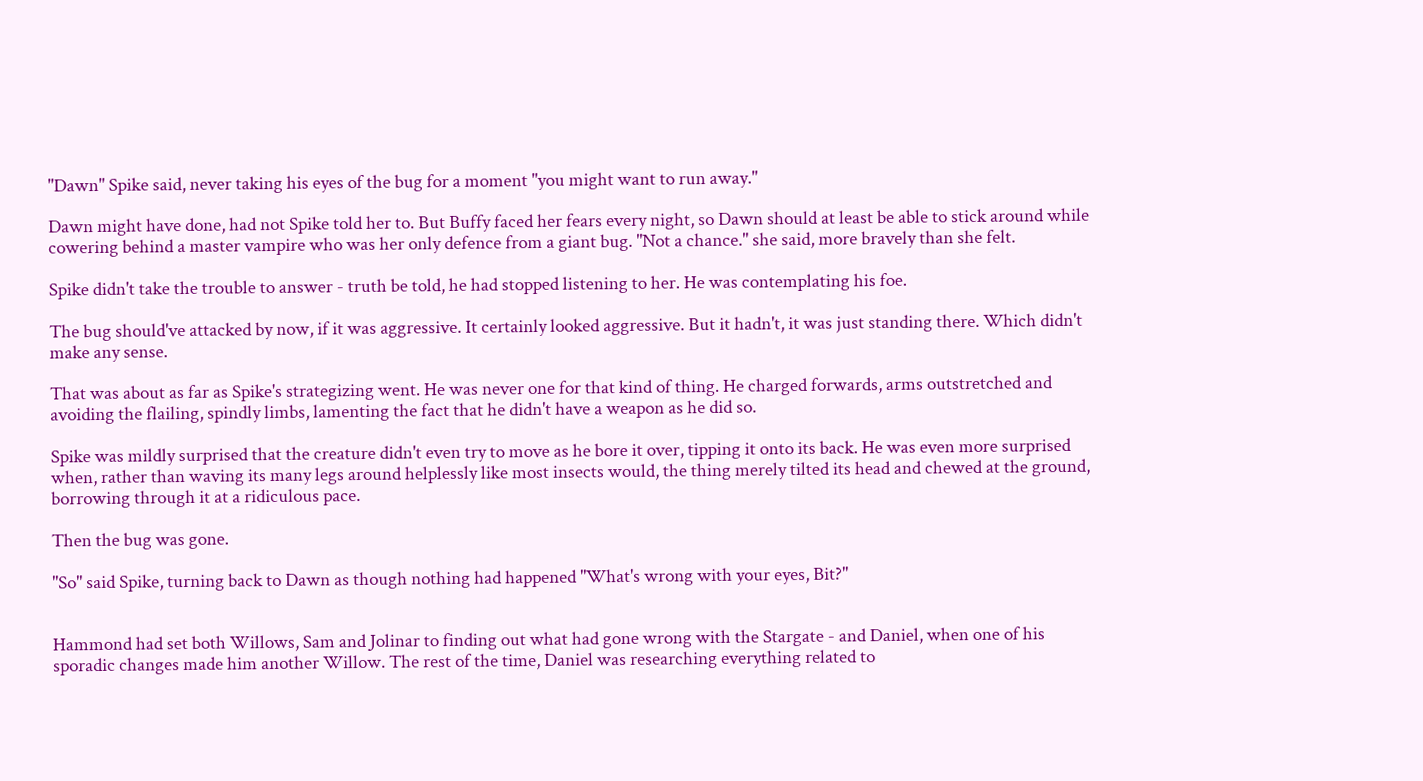"Dawn" Spike said, never taking his eyes of the bug for a moment "you might want to run away."

Dawn might have done, had not Spike told her to. But Buffy faced her fears every night, so Dawn should at least be able to stick around while cowering behind a master vampire who was her only defence from a giant bug. "Not a chance." she said, more bravely than she felt.

Spike didn't take the trouble to answer - truth be told, he had stopped listening to her. He was contemplating his foe.

The bug should've attacked by now, if it was aggressive. It certainly looked aggressive. But it hadn't, it was just standing there. Which didn't make any sense.

That was about as far as Spike's strategizing went. He was never one for that kind of thing. He charged forwards, arms outstretched and avoiding the flailing, spindly limbs, lamenting the fact that he didn't have a weapon as he did so.

Spike was mildly surprised that the creature didn't even try to move as he bore it over, tipping it onto its back. He was even more surprised when, rather than waving its many legs around helplessly like most insects would, the thing merely tilted its head and chewed at the ground, borrowing through it at a ridiculous pace.

Then the bug was gone.

"So" said Spike, turning back to Dawn as though nothing had happened "What's wrong with your eyes, Bit?"


Hammond had set both Willows, Sam and Jolinar to finding out what had gone wrong with the Stargate - and Daniel, when one of his sporadic changes made him another Willow. The rest of the time, Daniel was researching everything related to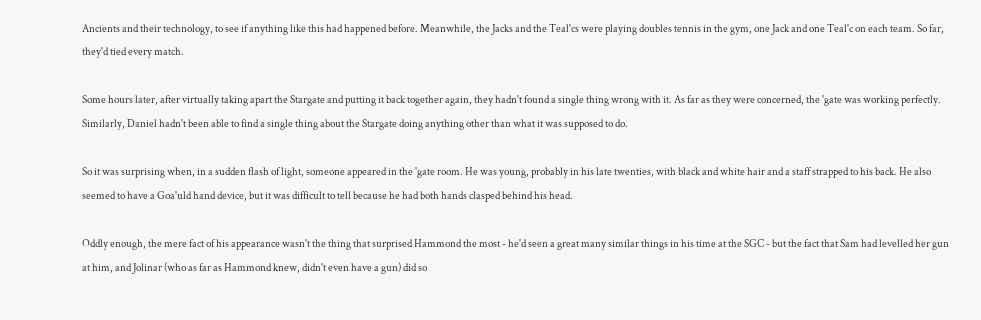Ancients and their technology, to see if anything like this had happened before. Meanwhile, the Jacks and the Teal'cs were playing doubles tennis in the gym, one Jack and one Teal'c on each team. So far, they'd tied every match.

Some hours later, after virtually taking apart the Stargate and putting it back together again, they hadn't found a single thing wrong with it. As far as they were concerned, the 'gate was working perfectly. Similarly, Daniel hadn't been able to find a single thing about the Stargate doing anything other than what it was supposed to do.

So it was surprising when, in a sudden flash of light, someone appeared in the 'gate room. He was young, probably in his late twenties, with black and white hair and a staff strapped to his back. He also seemed to have a Goa'uld hand device, but it was difficult to tell because he had both hands clasped behind his head.

Oddly enough, the mere fact of his appearance wasn't the thing that surprised Hammond the most - he'd seen a great many similar things in his time at the SGC - but the fact that Sam had levelled her gun at him, and Jolinar (who as far as Hammond knew, didn't even have a gun) did so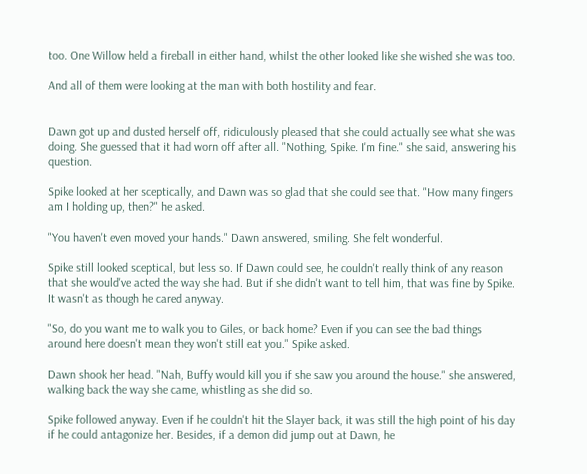too. One Willow held a fireball in either hand, whilst the other looked like she wished she was too.

And all of them were looking at the man with both hostility and fear.


Dawn got up and dusted herself off, ridiculously pleased that she could actually see what she was doing. She guessed that it had worn off after all. "Nothing, Spike. I'm fine." she said, answering his question.

Spike looked at her sceptically, and Dawn was so glad that she could see that. "How many fingers am I holding up, then?" he asked.

"You haven't even moved your hands." Dawn answered, smiling. She felt wonderful.

Spike still looked sceptical, but less so. If Dawn could see, he couldn't really think of any reason that she would've acted the way she had. But if she didn't want to tell him, that was fine by Spike. It wasn't as though he cared anyway.

"So, do you want me to walk you to Giles, or back home? Even if you can see the bad things around here doesn't mean they won't still eat you." Spike asked.

Dawn shook her head. "Nah, Buffy would kill you if she saw you around the house." she answered, walking back the way she came, whistling as she did so.

Spike followed anyway. Even if he couldn't hit the Slayer back, it was still the high point of his day if he could antagonize her. Besides, if a demon did jump out at Dawn, he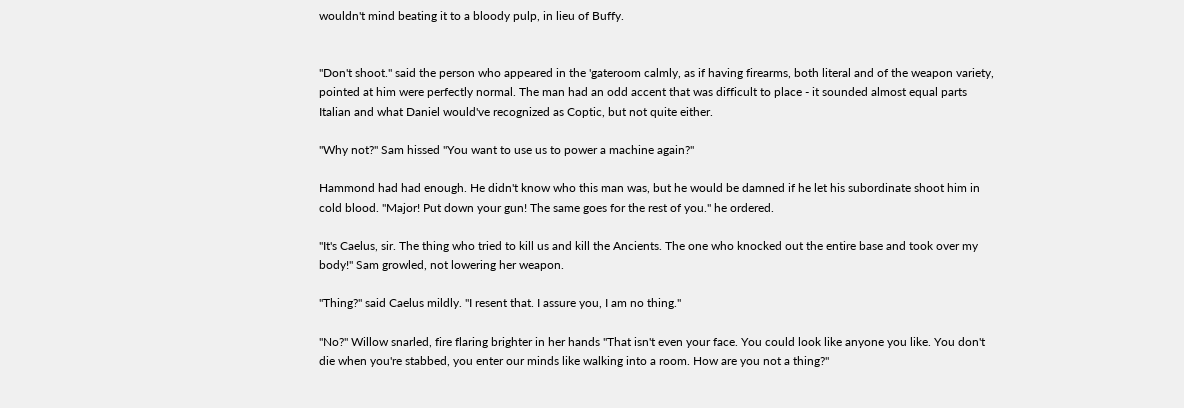wouldn't mind beating it to a bloody pulp, in lieu of Buffy.


"Don't shoot." said the person who appeared in the 'gateroom calmly, as if having firearms, both literal and of the weapon variety, pointed at him were perfectly normal. The man had an odd accent that was difficult to place - it sounded almost equal parts Italian and what Daniel would've recognized as Coptic, but not quite either.

"Why not?" Sam hissed "You want to use us to power a machine again?"

Hammond had had enough. He didn't know who this man was, but he would be damned if he let his subordinate shoot him in cold blood. "Major! Put down your gun! The same goes for the rest of you." he ordered.

"It's Caelus, sir. The thing who tried to kill us and kill the Ancients. The one who knocked out the entire base and took over my body!" Sam growled, not lowering her weapon.

"Thing?" said Caelus mildly. "I resent that. I assure you, I am no thing."

"No?" Willow snarled, fire flaring brighter in her hands "That isn't even your face. You could look like anyone you like. You don't die when you're stabbed, you enter our minds like walking into a room. How are you not a thing?"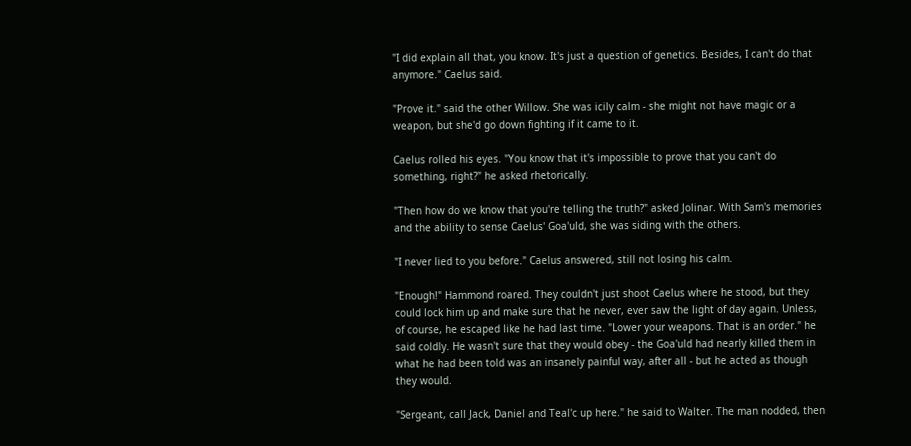"I did explain all that, you know. It's just a question of genetics. Besides, I can't do that anymore." Caelus said.

"Prove it." said the other Willow. She was icily calm - she might not have magic or a weapon, but she'd go down fighting if it came to it.

Caelus rolled his eyes. "You know that it's impossible to prove that you can't do something, right?" he asked rhetorically.

"Then how do we know that you're telling the truth?" asked Jolinar. With Sam's memories and the ability to sense Caelus' Goa'uld, she was siding with the others.

"I never lied to you before." Caelus answered, still not losing his calm.

"Enough!" Hammond roared. They couldn't just shoot Caelus where he stood, but they could lock him up and make sure that he never, ever saw the light of day again. Unless, of course, he escaped like he had last time. "Lower your weapons. That is an order." he said coldly. He wasn't sure that they would obey - the Goa'uld had nearly killed them in what he had been told was an insanely painful way, after all - but he acted as though they would.

"Sergeant, call Jack, Daniel and Teal'c up here." he said to Walter. The man nodded, then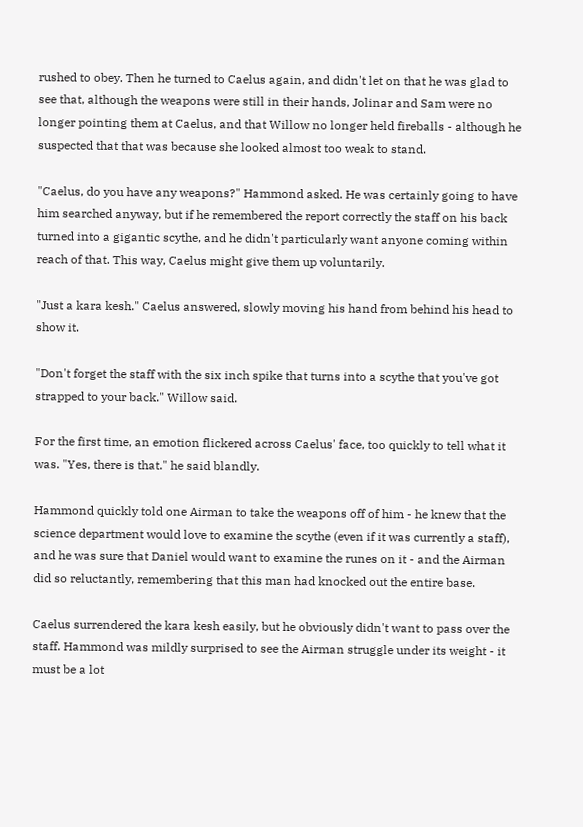rushed to obey. Then he turned to Caelus again, and didn't let on that he was glad to see that, although the weapons were still in their hands, Jolinar and Sam were no longer pointing them at Caelus, and that Willow no longer held fireballs - although he suspected that that was because she looked almost too weak to stand.

"Caelus, do you have any weapons?" Hammond asked. He was certainly going to have him searched anyway, but if he remembered the report correctly the staff on his back turned into a gigantic scythe, and he didn't particularly want anyone coming within reach of that. This way, Caelus might give them up voluntarily.

"Just a kara kesh." Caelus answered, slowly moving his hand from behind his head to show it.

"Don't forget the staff with the six inch spike that turns into a scythe that you've got strapped to your back." Willow said.

For the first time, an emotion flickered across Caelus' face, too quickly to tell what it was. "Yes, there is that." he said blandly.

Hammond quickly told one Airman to take the weapons off of him - he knew that the science department would love to examine the scythe (even if it was currently a staff), and he was sure that Daniel would want to examine the runes on it - and the Airman did so reluctantly, remembering that this man had knocked out the entire base.

Caelus surrendered the kara kesh easily, but he obviously didn't want to pass over the staff. Hammond was mildly surprised to see the Airman struggle under its weight - it must be a lot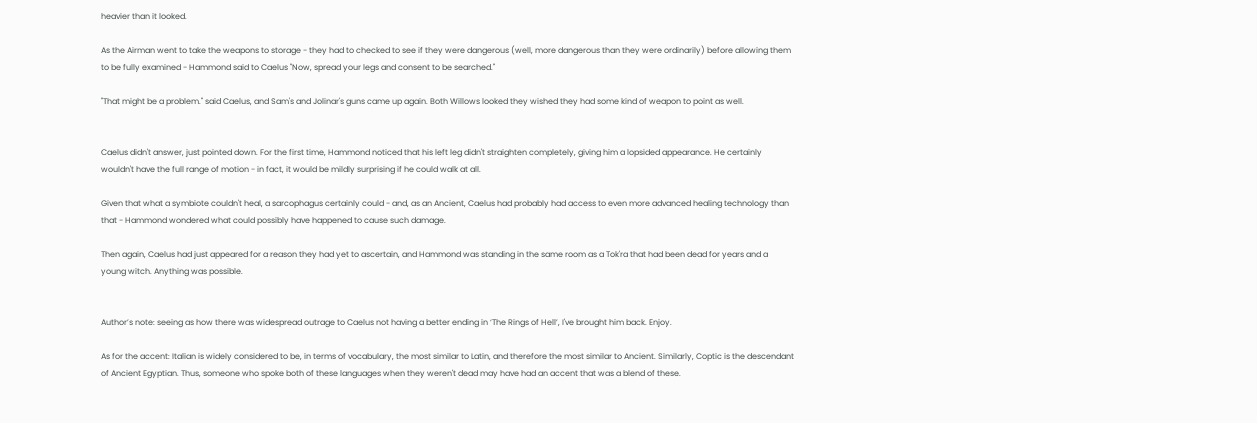heavier than it looked.

As the Airman went to take the weapons to storage - they had to checked to see if they were dangerous (well, more dangerous than they were ordinarily) before allowing them to be fully examined - Hammond said to Caelus "Now, spread your legs and consent to be searched."

"That might be a problem." said Caelus, and Sam's and Jolinar's guns came up again. Both Willows looked they wished they had some kind of weapon to point as well.


Caelus didn't answer, just pointed down. For the first time, Hammond noticed that his left leg didn't straighten completely, giving him a lopsided appearance. He certainly wouldn't have the full range of motion - in fact, it would be mildly surprising if he could walk at all.

Given that what a symbiote couldn't heal, a sarcophagus certainly could - and, as an Ancient, Caelus had probably had access to even more advanced healing technology than that - Hammond wondered what could possibly have happened to cause such damage.

Then again, Caelus had just appeared for a reason they had yet to ascertain, and Hammond was standing in the same room as a Tok'ra that had been dead for years and a young witch. Anything was possible.


Author’s note: seeing as how there was widespread outrage to Caelus not having a better ending in ‘The Rings of Hell’, I've brought him back. Enjoy.

As for the accent: Italian is widely considered to be, in terms of vocabulary, the most similar to Latin, and therefore the most similar to Ancient. Similarly, Coptic is the descendant of Ancient Egyptian. Thus, someone who spoke both of these languages when they weren't dead may have had an accent that was a blend of these.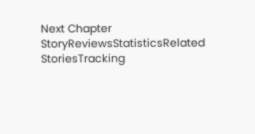Next Chapter
StoryReviewsStatisticsRelated StoriesTracking